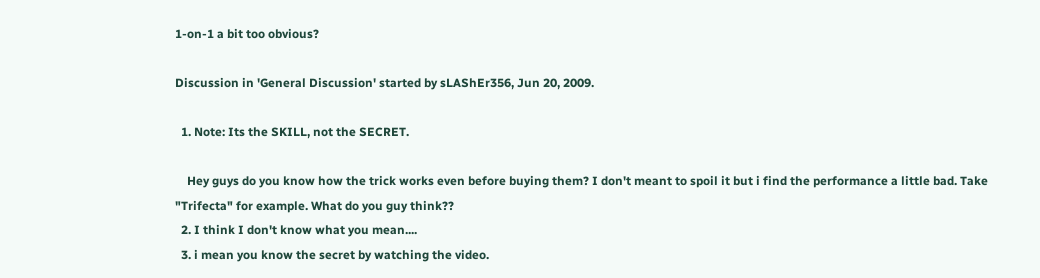1-on-1 a bit too obvious?

Discussion in 'General Discussion' started by sLAShEr356, Jun 20, 2009.

  1. Note: Its the SKILL, not the SECRET.

    Hey guys do you know how the trick works even before buying them? I don't meant to spoil it but i find the performance a little bad. Take "Trifecta" for example. What do you guy think??
  2. I think I don't know what you mean....
  3. i mean you know the secret by watching the video.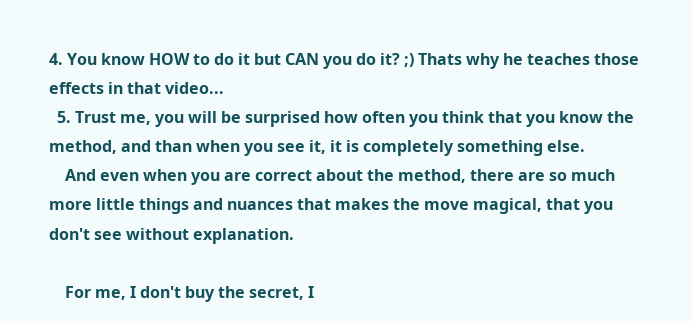4. You know HOW to do it but CAN you do it? ;) Thats why he teaches those effects in that video...
  5. Trust me, you will be surprised how often you think that you know the method, and than when you see it, it is completely something else.
    And even when you are correct about the method, there are so much more little things and nuances that makes the move magical, that you don't see without explanation.

    For me, I don't buy the secret, I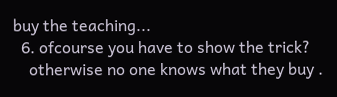buy the teaching...
  6. ofcourse you have to show the trick?
    otherwise no one knows what they buy .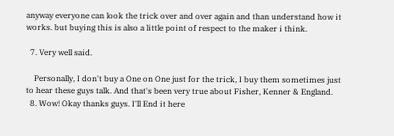anyway everyone can look the trick over and over again and than understand how it works. but buying this is also a little point of respect to the maker i think.

  7. Very well said.

    Personally, I don't buy a One on One just for the trick, I buy them sometimes just to hear these guys talk. And that's been very true about Fisher, Kenner & England.
  8. Wow! Okay thanks guys. I'll End it here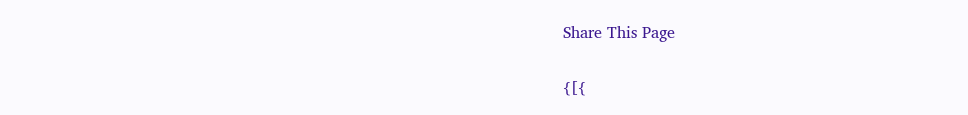Share This Page

{[{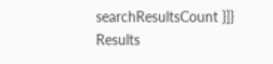searchResultsCount }]} Results